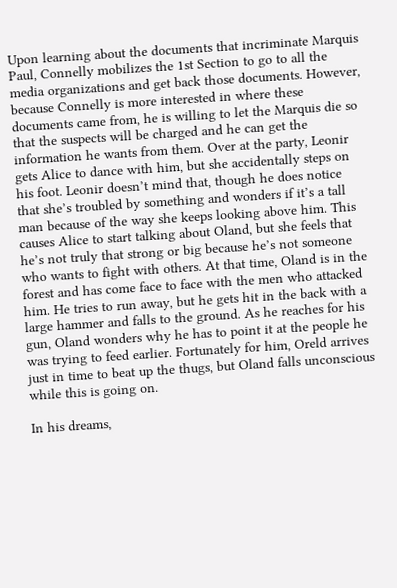Upon learning about the documents that incriminate Marquis Paul, Connelly mobilizes the 1st Section to go to all the media organizations and get back those documents. However, because Connelly is more interested in where these documents came from, he is willing to let the Marquis die so that the suspects will be charged and he can get the information he wants from them. Over at the party, Leonir gets Alice to dance with him, but she accidentally steps on his foot. Leonir doesn’t mind that, though he does notice that she’s troubled by something and wonders if it’s a tall man because of the way she keeps looking above him. This causes Alice to start talking about Oland, but she feels that he’s not truly that strong or big because he’s not someone who wants to fight with others. At that time, Oland is in the forest and has come face to face with the men who attacked him. He tries to run away, but he gets hit in the back with a large hammer and falls to the ground. As he reaches for his gun, Oland wonders why he has to point it at the people he was trying to feed earlier. Fortunately for him, Oreld arrives just in time to beat up the thugs, but Oland falls unconscious while this is going on.

In his dreams,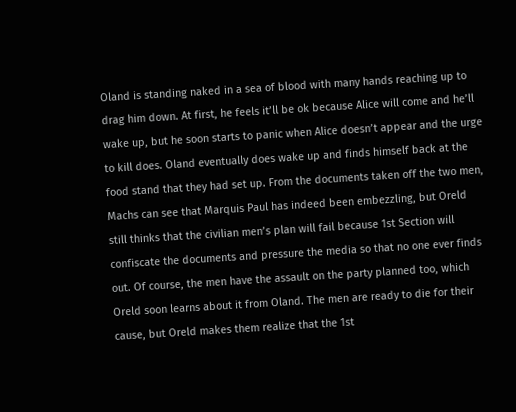Oland is standing naked in a sea of blood with many hands reaching up to drag him down. At first, he feels it’ll be ok because Alice will come and he’ll wake up, but he soon starts to panic when Alice doesn’t appear and the urge to kill does. Oland eventually does wake up and finds himself back at the food stand that they had set up. From the documents taken off the two men, Machs can see that Marquis Paul has indeed been embezzling, but Oreld still thinks that the civilian men’s plan will fail because 1st Section will confiscate the documents and pressure the media so that no one ever finds out. Of course, the men have the assault on the party planned too, which Oreld soon learns about it from Oland. The men are ready to die for their cause, but Oreld makes them realize that the 1st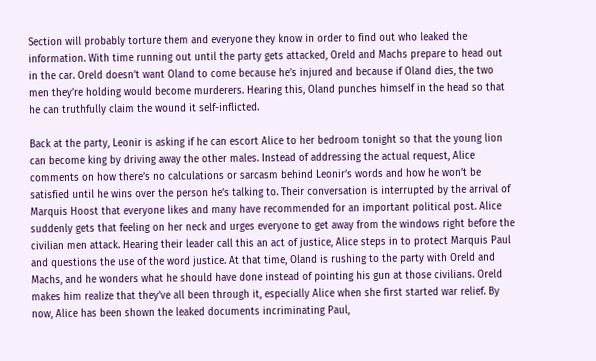Section will probably torture them and everyone they know in order to find out who leaked the information. With time running out until the party gets attacked, Oreld and Machs prepare to head out in the car. Oreld doesn’t want Oland to come because he’s injured and because if Oland dies, the two men they’re holding would become murderers. Hearing this, Oland punches himself in the head so that he can truthfully claim the wound it self-inflicted.

Back at the party, Leonir is asking if he can escort Alice to her bedroom tonight so that the young lion can become king by driving away the other males. Instead of addressing the actual request, Alice comments on how there’s no calculations or sarcasm behind Leonir’s words and how he won’t be satisfied until he wins over the person he’s talking to. Their conversation is interrupted by the arrival of Marquis Hoost that everyone likes and many have recommended for an important political post. Alice suddenly gets that feeling on her neck and urges everyone to get away from the windows right before the civilian men attack. Hearing their leader call this an act of justice, Alice steps in to protect Marquis Paul and questions the use of the word justice. At that time, Oland is rushing to the party with Oreld and Machs, and he wonders what he should have done instead of pointing his gun at those civilians. Oreld makes him realize that they’ve all been through it, especially Alice when she first started war relief. By now, Alice has been shown the leaked documents incriminating Paul,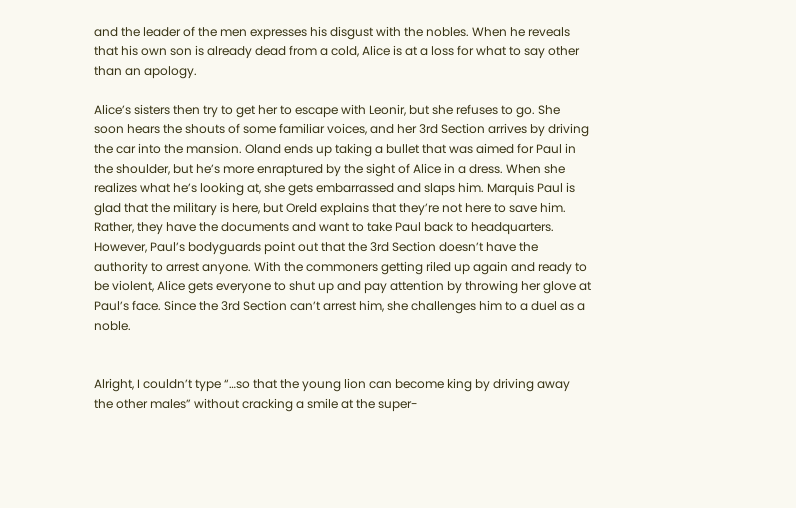and the leader of the men expresses his disgust with the nobles. When he reveals that his own son is already dead from a cold, Alice is at a loss for what to say other than an apology.

Alice’s sisters then try to get her to escape with Leonir, but she refuses to go. She soon hears the shouts of some familiar voices, and her 3rd Section arrives by driving the car into the mansion. Oland ends up taking a bullet that was aimed for Paul in the shoulder, but he’s more enraptured by the sight of Alice in a dress. When she realizes what he’s looking at, she gets embarrassed and slaps him. Marquis Paul is glad that the military is here, but Oreld explains that they’re not here to save him. Rather, they have the documents and want to take Paul back to headquarters. However, Paul’s bodyguards point out that the 3rd Section doesn’t have the authority to arrest anyone. With the commoners getting riled up again and ready to be violent, Alice gets everyone to shut up and pay attention by throwing her glove at Paul’s face. Since the 3rd Section can’t arrest him, she challenges him to a duel as a noble.


Alright, I couldn’t type “…so that the young lion can become king by driving away the other males” without cracking a smile at the super-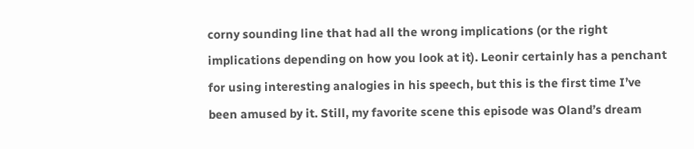corny sounding line that had all the wrong implications (or the right implications depending on how you look at it). Leonir certainly has a penchant for using interesting analogies in his speech, but this is the first time I’ve been amused by it. Still, my favorite scene this episode was Oland’s dream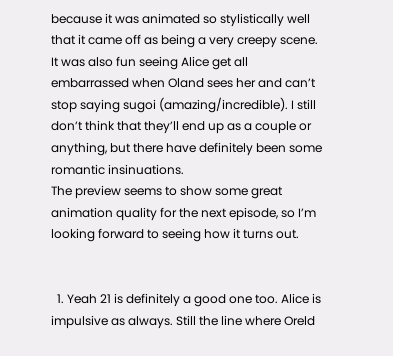because it was animated so stylistically well that it came off as being a very creepy scene. It was also fun seeing Alice get all embarrassed when Oland sees her and can’t stop saying sugoi (amazing/incredible). I still don’t think that they’ll end up as a couple or anything, but there have definitely been some romantic insinuations.
The preview seems to show some great animation quality for the next episode, so I’m looking forward to seeing how it turns out.


  1. Yeah 21 is definitely a good one too. Alice is impulsive as always. Still the line where Oreld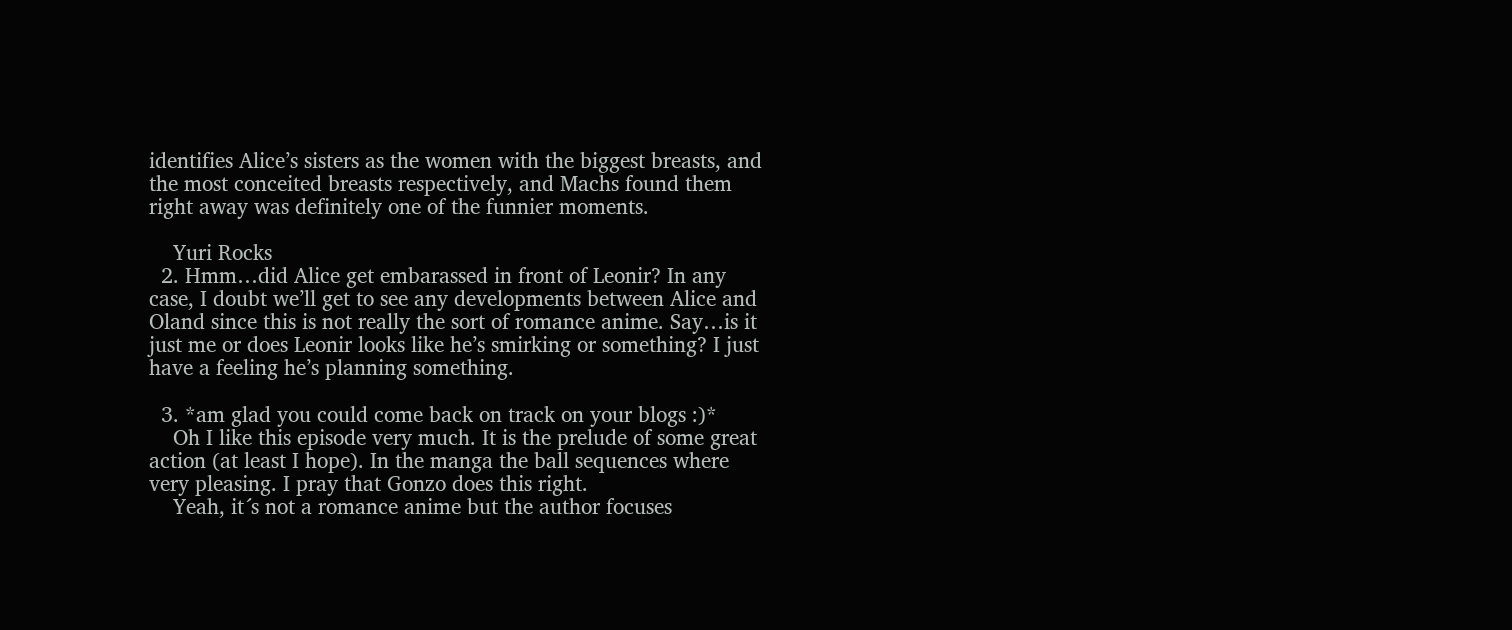identifies Alice’s sisters as the women with the biggest breasts, and the most conceited breasts respectively, and Machs found them right away was definitely one of the funnier moments.

    Yuri Rocks
  2. Hmm…did Alice get embarassed in front of Leonir? In any case, I doubt we’ll get to see any developments between Alice and Oland since this is not really the sort of romance anime. Say…is it just me or does Leonir looks like he’s smirking or something? I just have a feeling he’s planning something.

  3. *am glad you could come back on track on your blogs :)*
    Oh I like this episode very much. It is the prelude of some great action (at least I hope). In the manga the ball sequences where very pleasing. I pray that Gonzo does this right.
    Yeah, it´s not a romance anime but the author focuses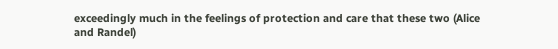exceedingly much in the feelings of protection and care that these two (Alice and Randel)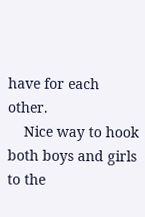have for each other.
    Nice way to hook both boys and girls to the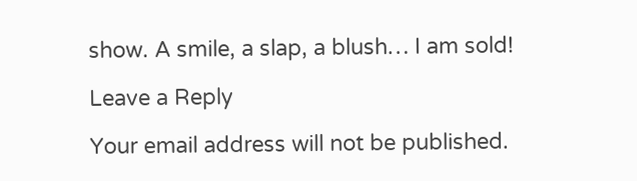show. A smile, a slap, a blush… I am sold!

Leave a Reply

Your email address will not be published.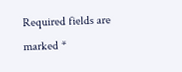Required fields are marked *